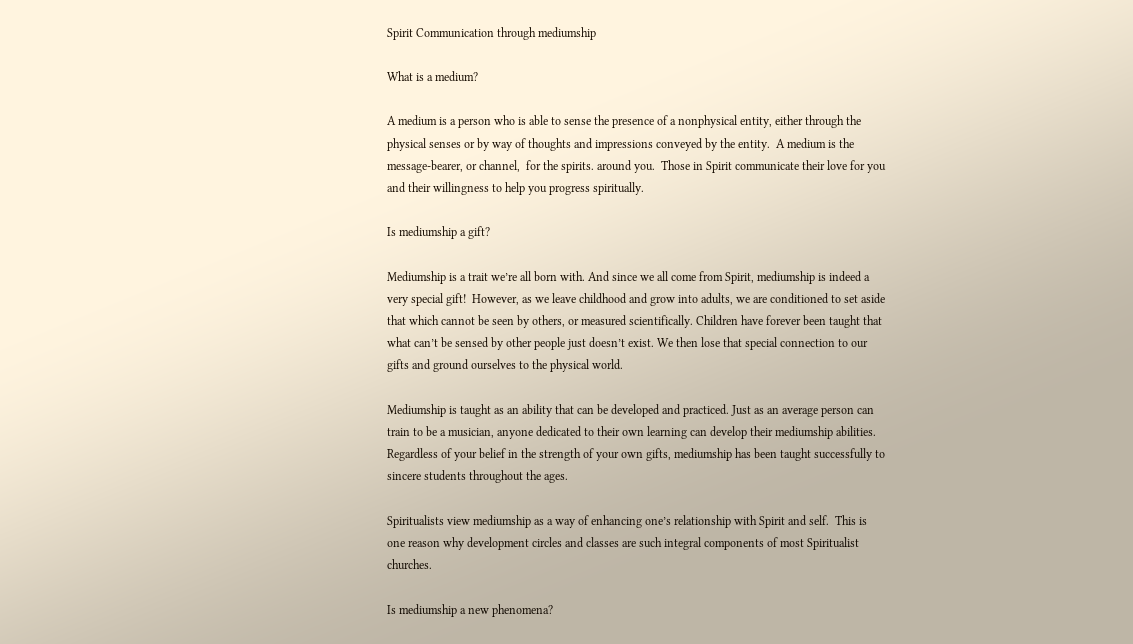Spirit Communication through mediumship

What is a medium?

A medium is a person who is able to sense the presence of a nonphysical entity, either through the physical senses or by way of thoughts and impressions conveyed by the entity.  A medium is the message-bearer, or channel,  for the spirits. around you.  Those in Spirit communicate their love for you and their willingness to help you progress spiritually.

Is mediumship a gift?

Mediumship is a trait we’re all born with. And since we all come from Spirit, mediumship is indeed a very special gift!  However, as we leave childhood and grow into adults, we are conditioned to set aside that which cannot be seen by others, or measured scientifically. Children have forever been taught that what can’t be sensed by other people just doesn’t exist. We then lose that special connection to our gifts and ground ourselves to the physical world.

Mediumship is taught as an ability that can be developed and practiced. Just as an average person can train to be a musician, anyone dedicated to their own learning can develop their mediumship abilities. Regardless of your belief in the strength of your own gifts, mediumship has been taught successfully to sincere students throughout the ages.

Spiritualists view mediumship as a way of enhancing one’s relationship with Spirit and self.  This is one reason why development circles and classes are such integral components of most Spiritualist churches.

Is mediumship a new phenomena?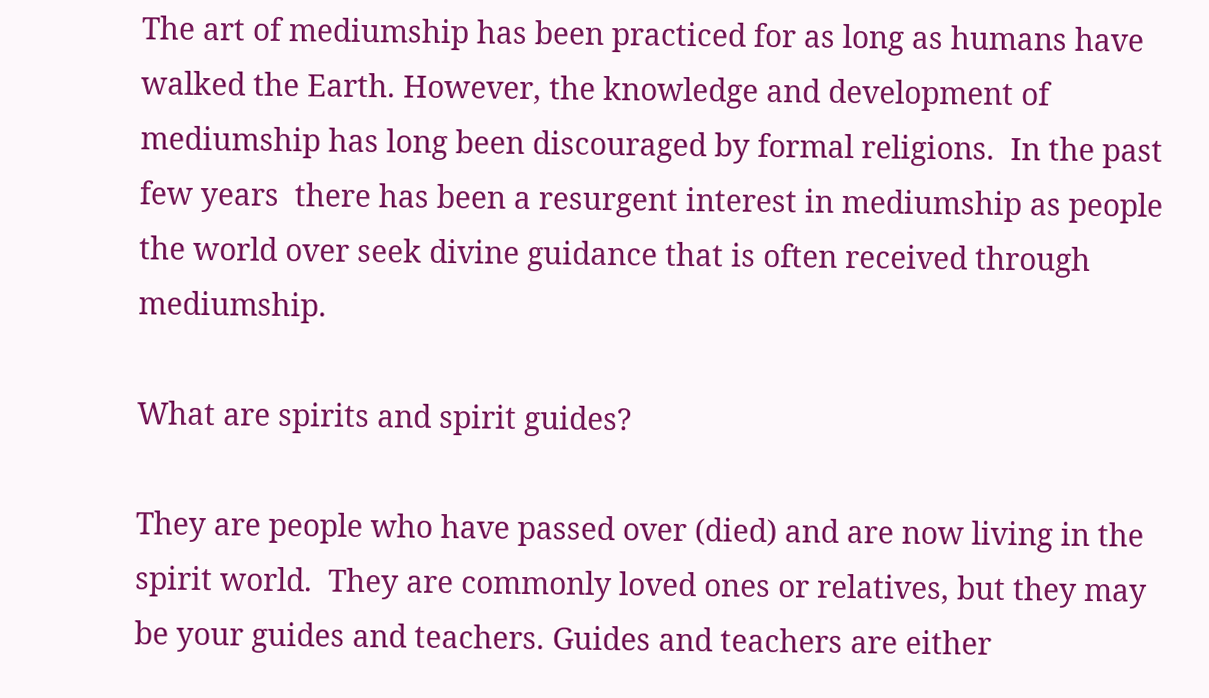The art of mediumship has been practiced for as long as humans have walked the Earth. However, the knowledge and development of mediumship has long been discouraged by formal religions.  In the past few years  there has been a resurgent interest in mediumship as people the world over seek divine guidance that is often received through mediumship.

What are spirits and spirit guides?

They are people who have passed over (died) and are now living in the spirit world.  They are commonly loved ones or relatives, but they may be your guides and teachers. Guides and teachers are either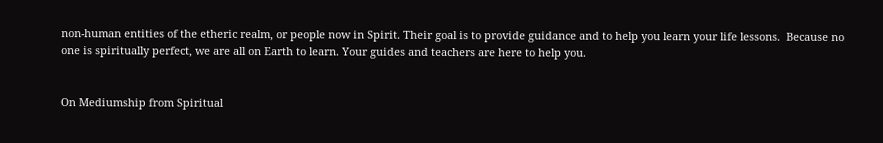non-human entities of the etheric realm, or people now in Spirit. Their goal is to provide guidance and to help you learn your life lessons.  Because no one is spiritually perfect, we are all on Earth to learn. Your guides and teachers are here to help you.


On Mediumship from Spiritual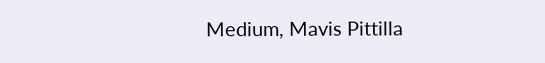Medium, Mavis Pittilla